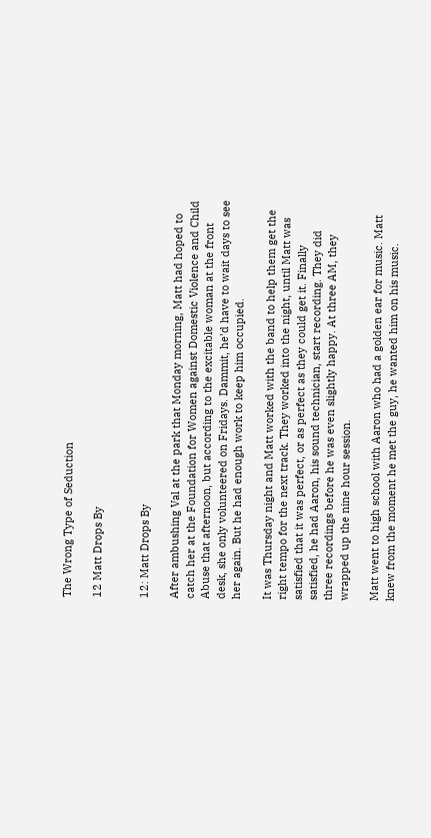The Wrong Type of Seduction

12 Matt Drops By


12: Matt Drops By

After ambushing Val at the park that Monday morning, Matt had hoped to catch her at the Foundation for Women against Domestic Violence and Child Abuse that afternoon, but according to the excitable woman at the front desk, she only volunteered on Fridays. Dammit, he’d have to wait days to see her again. But he had enough work to keep him occupied.

It was Thursday night and Matt worked with the band to help them get the right tempo for the next track. They worked into the night, until Matt was satisfied that it was perfect, or as perfect as they could get it. Finally satisfied, he had Aaron, his sound technician, start recording. They did three recordings before he was even slightly happy. At three AM, they wrapped up the nine hour session.

Matt went to high school with Aaron who had a golden ear for music. Matt knew from the moment he met the guy, he wanted him on his music.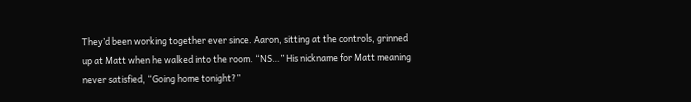They’d been working together ever since. Aaron, sitting at the controls, grinned up at Matt when he walked into the room. “NS…” His nickname for Matt meaning never satisfied, “Going home tonight?”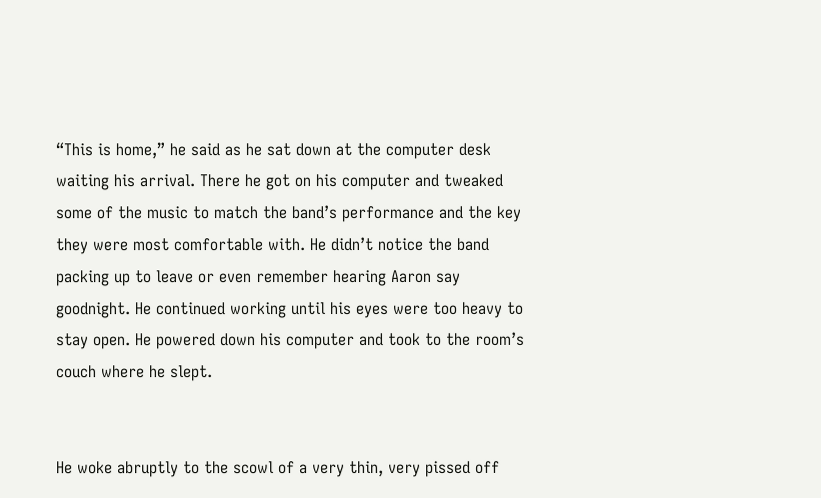“This is home,” he said as he sat down at the computer desk waiting his arrival. There he got on his computer and tweaked some of the music to match the band’s performance and the key they were most comfortable with. He didn’t notice the band packing up to leave or even remember hearing Aaron say goodnight. He continued working until his eyes were too heavy to stay open. He powered down his computer and took to the room’s couch where he slept.


He woke abruptly to the scowl of a very thin, very pissed off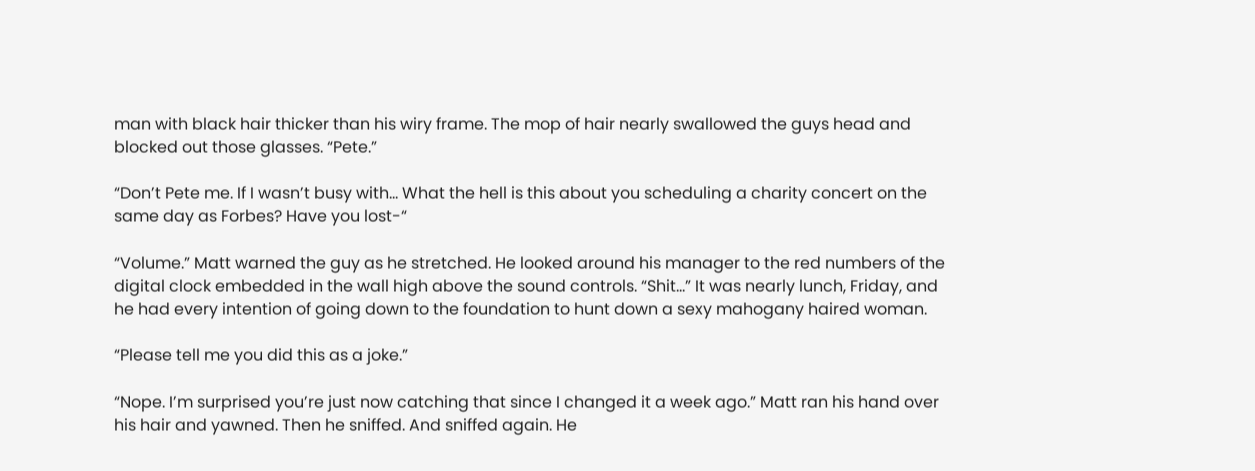man with black hair thicker than his wiry frame. The mop of hair nearly swallowed the guys head and blocked out those glasses. “Pete.”

“Don’t Pete me. If I wasn’t busy with… What the hell is this about you scheduling a charity concert on the same day as Forbes? Have you lost-“

“Volume.” Matt warned the guy as he stretched. He looked around his manager to the red numbers of the digital clock embedded in the wall high above the sound controls. “Shit…” It was nearly lunch, Friday, and he had every intention of going down to the foundation to hunt down a sexy mahogany haired woman.

“Please tell me you did this as a joke.”

“Nope. I’m surprised you’re just now catching that since I changed it a week ago.” Matt ran his hand over his hair and yawned. Then he sniffed. And sniffed again. He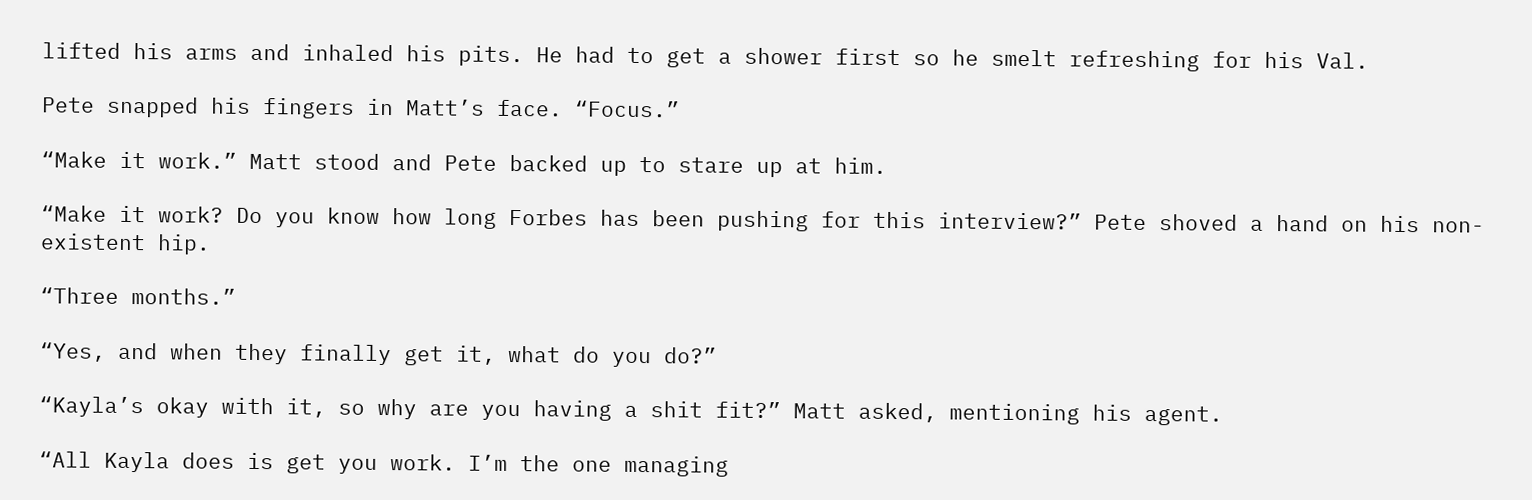lifted his arms and inhaled his pits. He had to get a shower first so he smelt refreshing for his Val.

Pete snapped his fingers in Matt’s face. “Focus.”

“Make it work.” Matt stood and Pete backed up to stare up at him.

“Make it work? Do you know how long Forbes has been pushing for this interview?” Pete shoved a hand on his non-existent hip.

“Three months.”

“Yes, and when they finally get it, what do you do?”

“Kayla’s okay with it, so why are you having a shit fit?” Matt asked, mentioning his agent.

“All Kayla does is get you work. I’m the one managing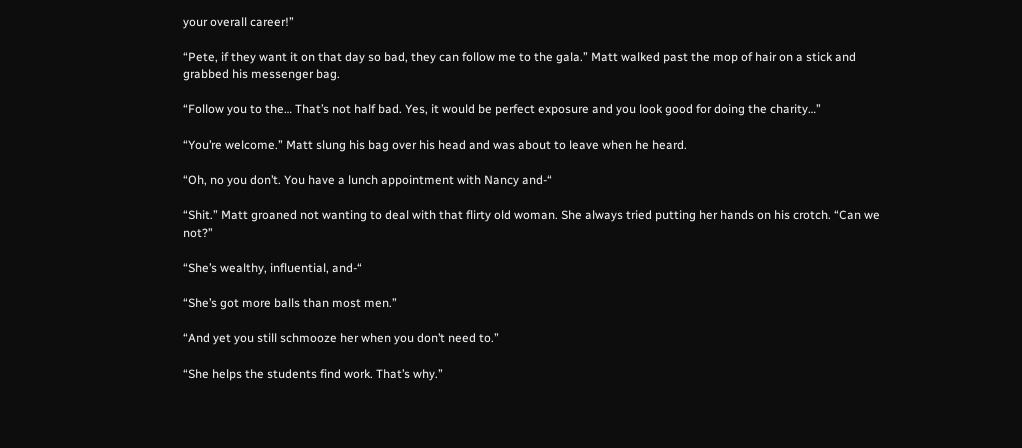your overall career!”

“Pete, if they want it on that day so bad, they can follow me to the gala.” Matt walked past the mop of hair on a stick and grabbed his messenger bag.

“Follow you to the… That’s not half bad. Yes, it would be perfect exposure and you look good for doing the charity…”

“You’re welcome.” Matt slung his bag over his head and was about to leave when he heard.

“Oh, no you don’t. You have a lunch appointment with Nancy and-“

“Shit.” Matt groaned not wanting to deal with that flirty old woman. She always tried putting her hands on his crotch. “Can we not?”

“She’s wealthy, influential, and-“

“She’s got more balls than most men.”

“And yet you still schmooze her when you don’t need to.”

“She helps the students find work. That’s why.”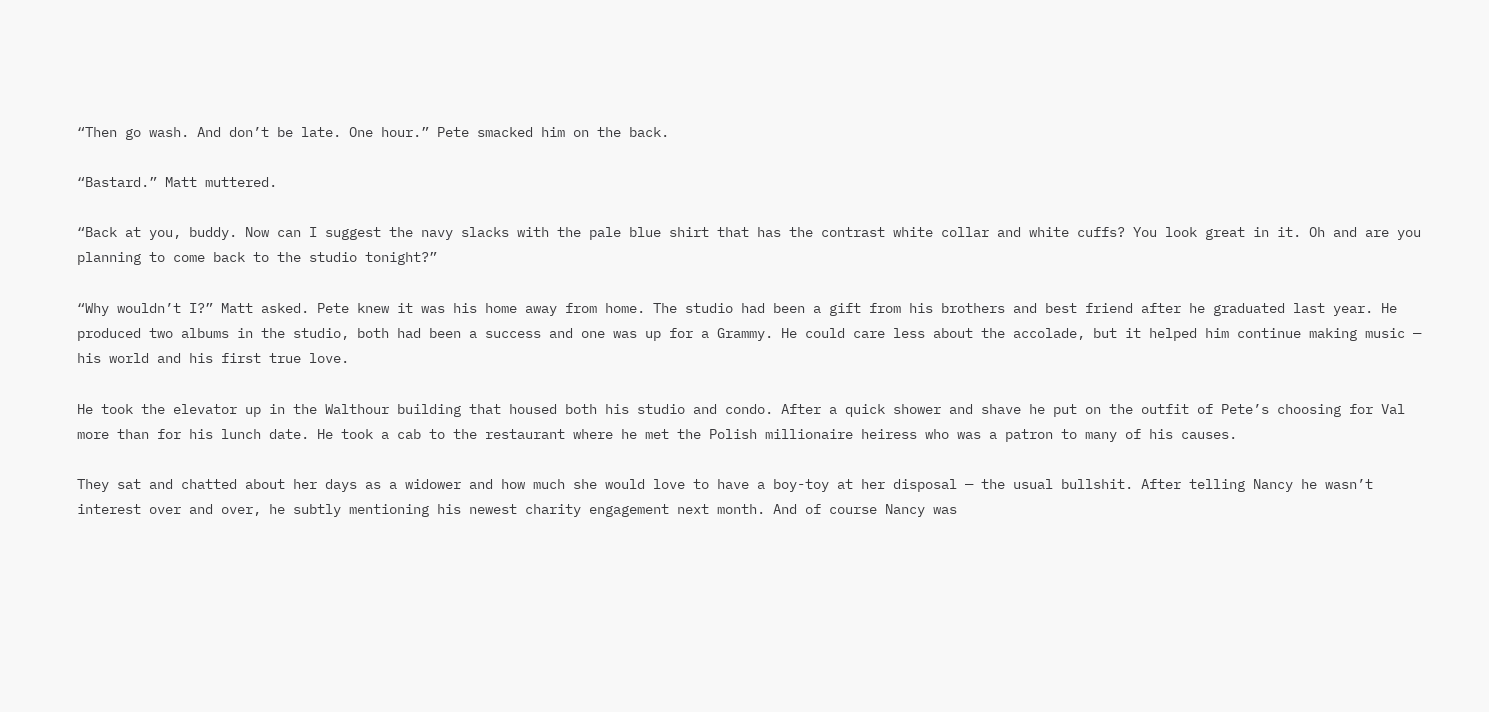“Then go wash. And don’t be late. One hour.” Pete smacked him on the back.

“Bastard.” Matt muttered.

“Back at you, buddy. Now can I suggest the navy slacks with the pale blue shirt that has the contrast white collar and white cuffs? You look great in it. Oh and are you planning to come back to the studio tonight?”

“Why wouldn’t I?” Matt asked. Pete knew it was his home away from home. The studio had been a gift from his brothers and best friend after he graduated last year. He produced two albums in the studio, both had been a success and one was up for a Grammy. He could care less about the accolade, but it helped him continue making music — his world and his first true love.

He took the elevator up in the Walthour building that housed both his studio and condo. After a quick shower and shave he put on the outfit of Pete’s choosing for Val more than for his lunch date. He took a cab to the restaurant where he met the Polish millionaire heiress who was a patron to many of his causes.

They sat and chatted about her days as a widower and how much she would love to have a boy-toy at her disposal — the usual bullshit. After telling Nancy he wasn’t interest over and over, he subtly mentioning his newest charity engagement next month. And of course Nancy was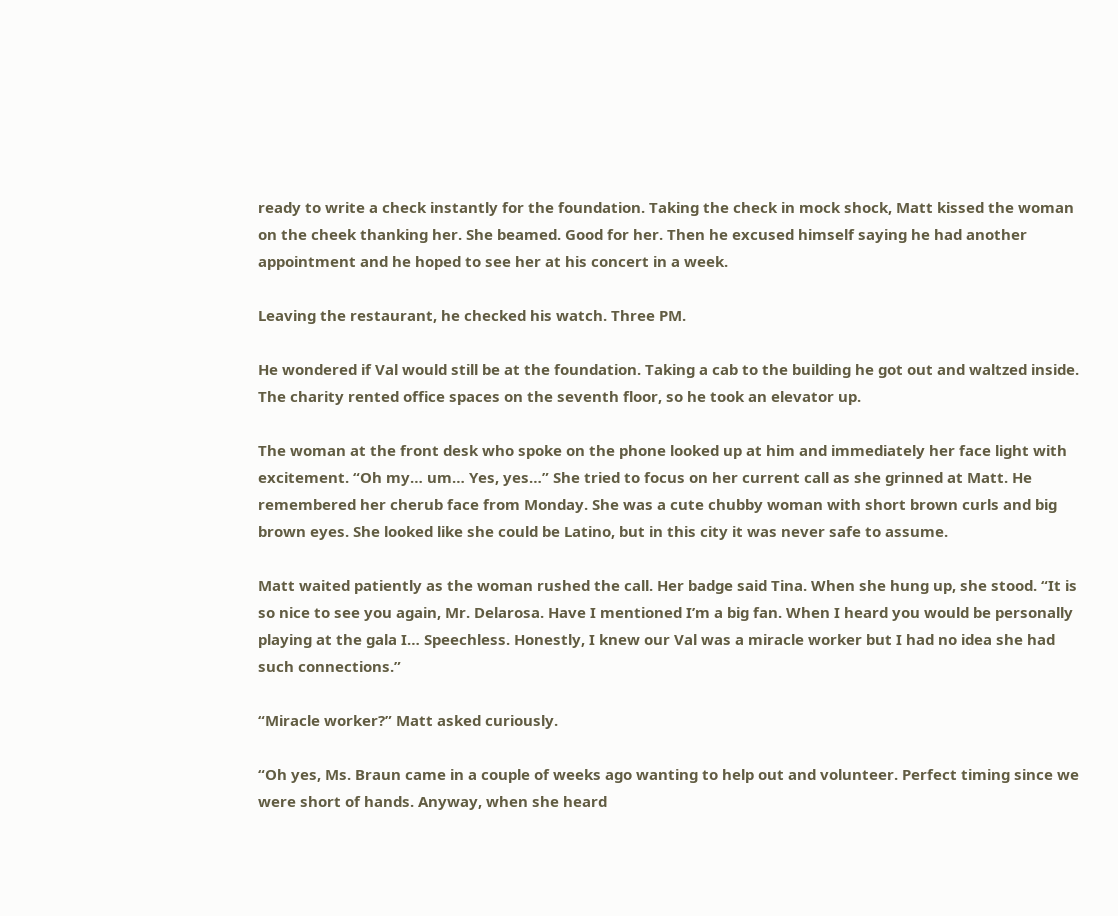ready to write a check instantly for the foundation. Taking the check in mock shock, Matt kissed the woman on the cheek thanking her. She beamed. Good for her. Then he excused himself saying he had another appointment and he hoped to see her at his concert in a week.

Leaving the restaurant, he checked his watch. Three PM.

He wondered if Val would still be at the foundation. Taking a cab to the building he got out and waltzed inside. The charity rented office spaces on the seventh floor, so he took an elevator up.

The woman at the front desk who spoke on the phone looked up at him and immediately her face light with excitement. “Oh my… um… Yes, yes…” She tried to focus on her current call as she grinned at Matt. He remembered her cherub face from Monday. She was a cute chubby woman with short brown curls and big brown eyes. She looked like she could be Latino, but in this city it was never safe to assume.

Matt waited patiently as the woman rushed the call. Her badge said Tina. When she hung up, she stood. “It is so nice to see you again, Mr. Delarosa. Have I mentioned I’m a big fan. When I heard you would be personally playing at the gala I… Speechless. Honestly, I knew our Val was a miracle worker but I had no idea she had such connections.”

“Miracle worker?” Matt asked curiously.

“Oh yes, Ms. Braun came in a couple of weeks ago wanting to help out and volunteer. Perfect timing since we were short of hands. Anyway, when she heard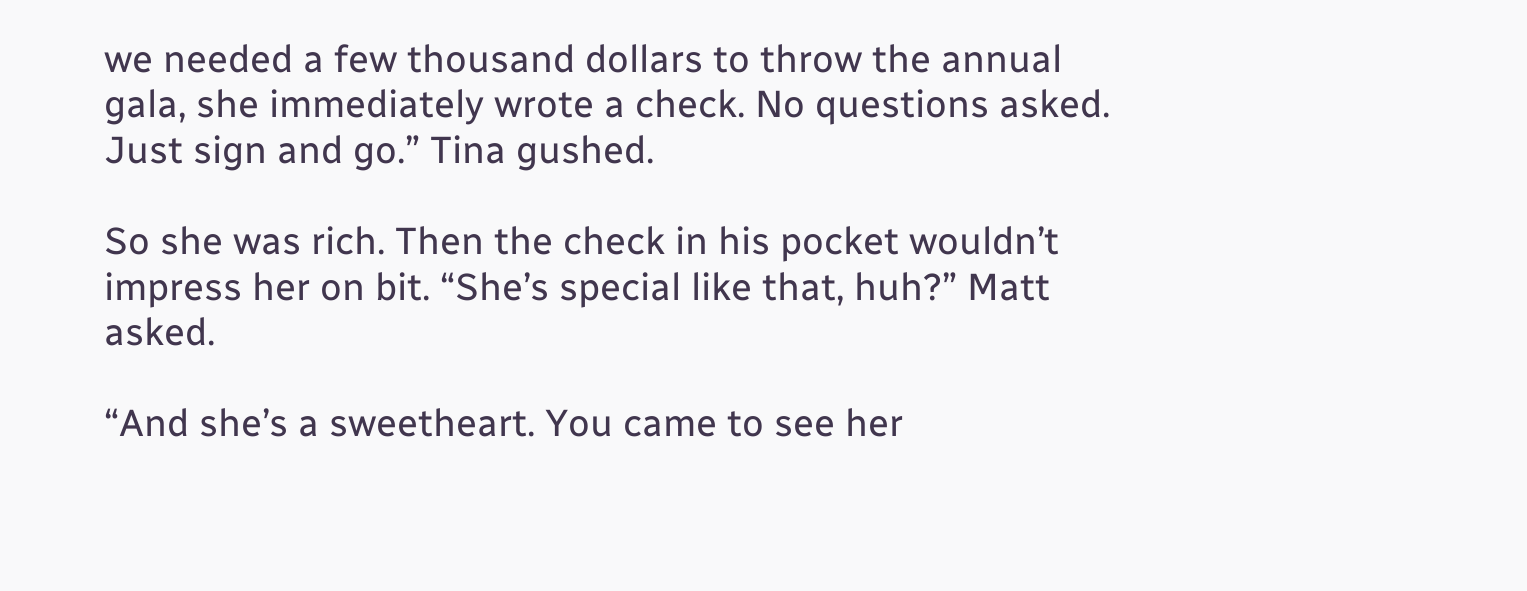we needed a few thousand dollars to throw the annual gala, she immediately wrote a check. No questions asked. Just sign and go.” Tina gushed.

So she was rich. Then the check in his pocket wouldn’t impress her on bit. “She’s special like that, huh?” Matt asked.

“And she’s a sweetheart. You came to see her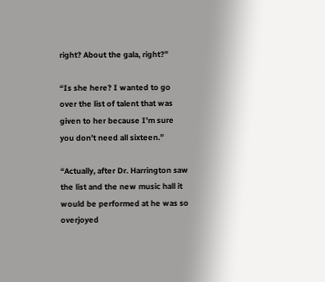right? About the gala, right?”

“Is she here? I wanted to go over the list of talent that was given to her because I’m sure you don’t need all sixteen.”

“Actually, after Dr. Harrington saw the list and the new music hall it would be performed at he was so overjoyed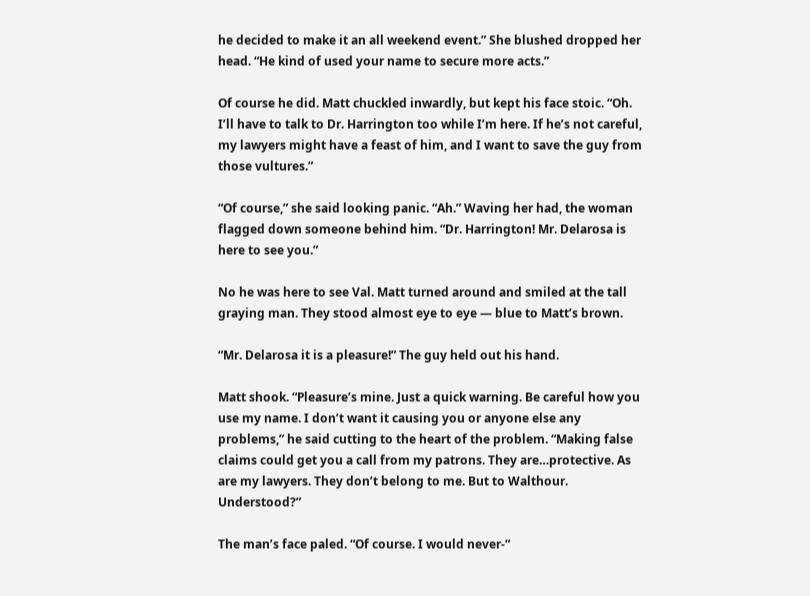he decided to make it an all weekend event.” She blushed dropped her head. “He kind of used your name to secure more acts.”

Of course he did. Matt chuckled inwardly, but kept his face stoic. “Oh. I’ll have to talk to Dr. Harrington too while I’m here. If he’s not careful, my lawyers might have a feast of him, and I want to save the guy from those vultures.”

“Of course,” she said looking panic. “Ah.” Waving her had, the woman flagged down someone behind him. “Dr. Harrington! Mr. Delarosa is here to see you.”

No he was here to see Val. Matt turned around and smiled at the tall graying man. They stood almost eye to eye — blue to Matt’s brown.

“Mr. Delarosa it is a pleasure!” The guy held out his hand.

Matt shook. “Pleasure’s mine. Just a quick warning. Be careful how you use my name. I don’t want it causing you or anyone else any problems,” he said cutting to the heart of the problem. “Making false claims could get you a call from my patrons. They are…protective. As are my lawyers. They don’t belong to me. But to Walthour. Understood?”

The man’s face paled. “Of course. I would never-“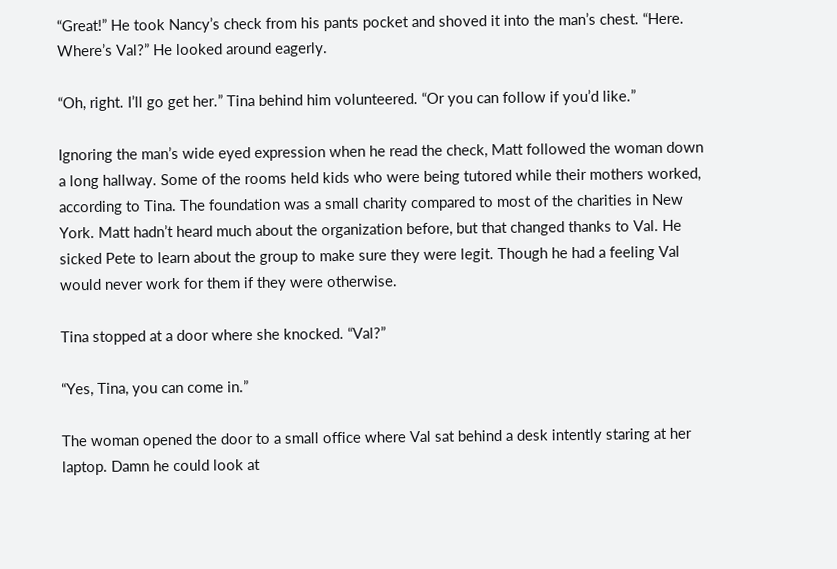“Great!” He took Nancy’s check from his pants pocket and shoved it into the man’s chest. “Here. Where’s Val?” He looked around eagerly.

“Oh, right. I’ll go get her.” Tina behind him volunteered. “Or you can follow if you’d like.”

Ignoring the man’s wide eyed expression when he read the check, Matt followed the woman down a long hallway. Some of the rooms held kids who were being tutored while their mothers worked, according to Tina. The foundation was a small charity compared to most of the charities in New York. Matt hadn’t heard much about the organization before, but that changed thanks to Val. He sicked Pete to learn about the group to make sure they were legit. Though he had a feeling Val would never work for them if they were otherwise.

Tina stopped at a door where she knocked. “Val?”

“Yes, Tina, you can come in.”

The woman opened the door to a small office where Val sat behind a desk intently staring at her laptop. Damn he could look at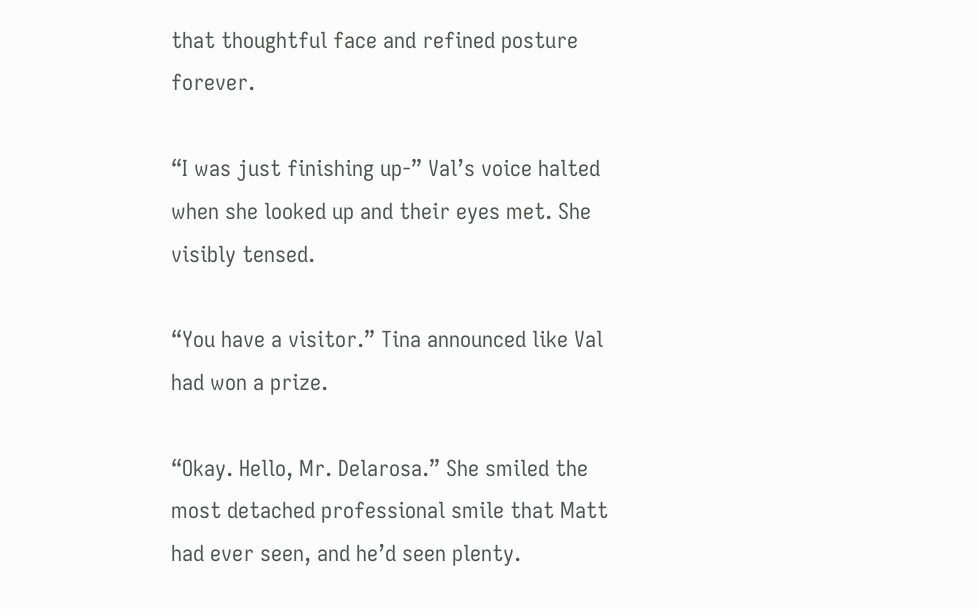that thoughtful face and refined posture forever.

“I was just finishing up-” Val’s voice halted when she looked up and their eyes met. She visibly tensed.

“You have a visitor.” Tina announced like Val had won a prize.

“Okay. Hello, Mr. Delarosa.” She smiled the most detached professional smile that Matt had ever seen, and he’d seen plenty.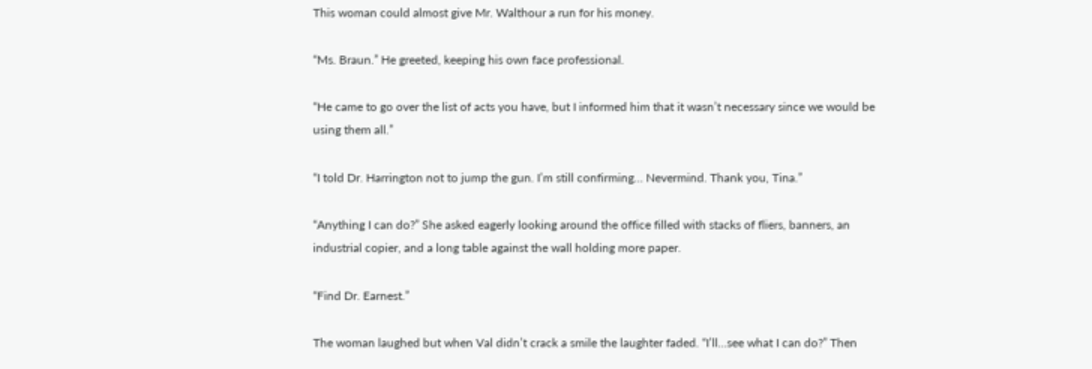This woman could almost give Mr. Walthour a run for his money.

“Ms. Braun.” He greeted, keeping his own face professional.

“He came to go over the list of acts you have, but I informed him that it wasn’t necessary since we would be using them all.”

“I told Dr. Harrington not to jump the gun. I’m still confirming… Nevermind. Thank you, Tina.”

“Anything I can do?” She asked eagerly looking around the office filled with stacks of fliers, banners, an industrial copier, and a long table against the wall holding more paper.

“Find Dr. Earnest.”

The woman laughed but when Val didn’t crack a smile the laughter faded. “I’ll…see what I can do?” Then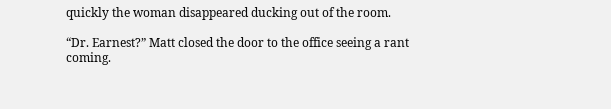quickly the woman disappeared ducking out of the room.

“Dr. Earnest?” Matt closed the door to the office seeing a rant coming.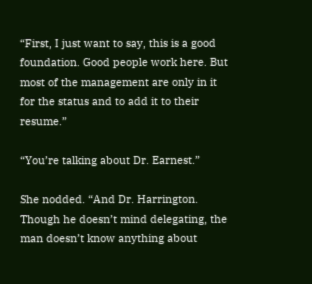“First, I just want to say, this is a good foundation. Good people work here. But most of the management are only in it for the status and to add it to their resume.”

“You’re talking about Dr. Earnest.”

She nodded. “And Dr. Harrington. Though he doesn’t mind delegating, the man doesn’t know anything about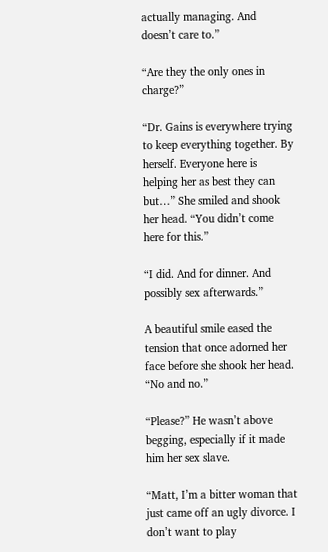actually managing. And doesn’t care to.”

“Are they the only ones in charge?”

“Dr. Gains is everywhere trying to keep everything together. By herself. Everyone here is helping her as best they can but…” She smiled and shook her head. “You didn’t come here for this.”

“I did. And for dinner. And possibly sex afterwards.”

A beautiful smile eased the tension that once adorned her face before she shook her head. “No and no.”

“Please?” He wasn’t above begging, especially if it made him her sex slave.

“Matt, I’m a bitter woman that just came off an ugly divorce. I don’t want to play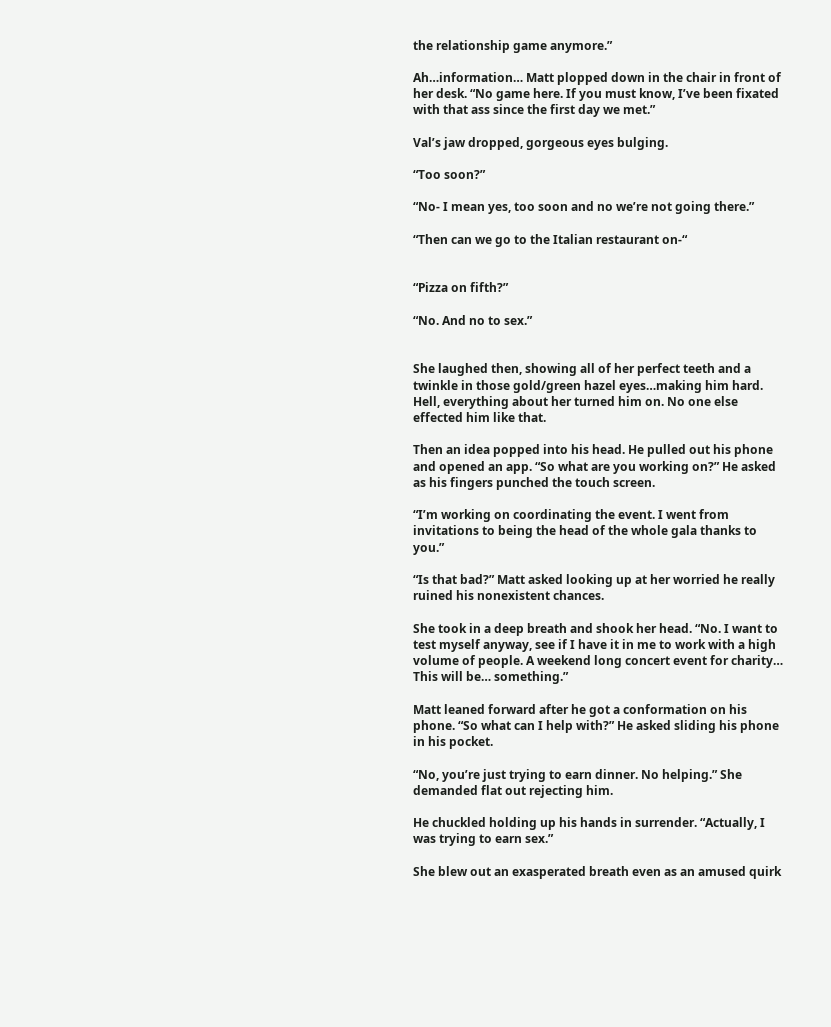the relationship game anymore.”

Ah…information… Matt plopped down in the chair in front of her desk. “No game here. If you must know, I’ve been fixated with that ass since the first day we met.”

Val’s jaw dropped, gorgeous eyes bulging.

“Too soon?”

“No- I mean yes, too soon and no we’re not going there.”

“Then can we go to the Italian restaurant on-“


“Pizza on fifth?”

“No. And no to sex.”


She laughed then, showing all of her perfect teeth and a twinkle in those gold/green hazel eyes…making him hard. Hell, everything about her turned him on. No one else effected him like that.

Then an idea popped into his head. He pulled out his phone and opened an app. “So what are you working on?” He asked as his fingers punched the touch screen.

“I’m working on coordinating the event. I went from invitations to being the head of the whole gala thanks to you.”

“Is that bad?” Matt asked looking up at her worried he really ruined his nonexistent chances.

She took in a deep breath and shook her head. “No. I want to test myself anyway, see if I have it in me to work with a high volume of people. A weekend long concert event for charity… This will be… something.”

Matt leaned forward after he got a conformation on his phone. “So what can I help with?” He asked sliding his phone in his pocket.

“No, you’re just trying to earn dinner. No helping.” She demanded flat out rejecting him.

He chuckled holding up his hands in surrender. “Actually, I was trying to earn sex.”

She blew out an exasperated breath even as an amused quirk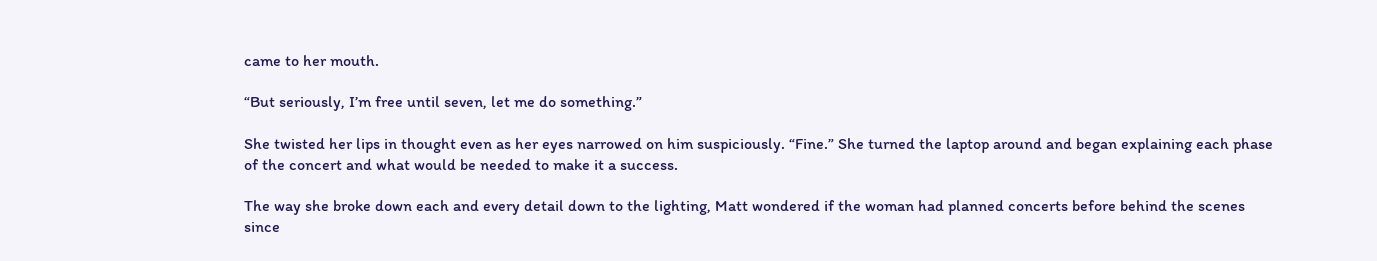came to her mouth.

“But seriously, I’m free until seven, let me do something.”

She twisted her lips in thought even as her eyes narrowed on him suspiciously. “Fine.” She turned the laptop around and began explaining each phase of the concert and what would be needed to make it a success.

The way she broke down each and every detail down to the lighting, Matt wondered if the woman had planned concerts before behind the scenes since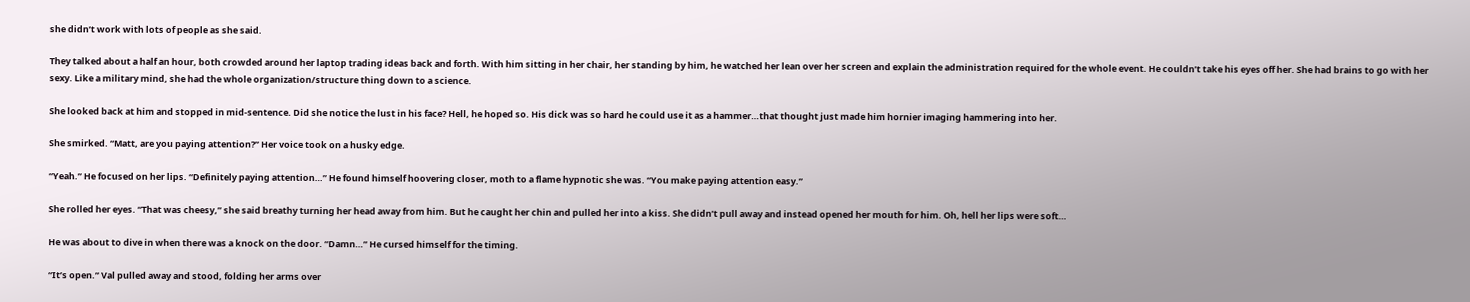she didn’t work with lots of people as she said.

They talked about a half an hour, both crowded around her laptop trading ideas back and forth. With him sitting in her chair, her standing by him, he watched her lean over her screen and explain the administration required for the whole event. He couldn’t take his eyes off her. She had brains to go with her sexy. Like a military mind, she had the whole organization/structure thing down to a science.

She looked back at him and stopped in mid-sentence. Did she notice the lust in his face? Hell, he hoped so. His dick was so hard he could use it as a hammer…that thought just made him hornier imaging hammering into her.

She smirked. “Matt, are you paying attention?” Her voice took on a husky edge.

“Yeah.” He focused on her lips. “Definitely paying attention…” He found himself hoovering closer, moth to a flame hypnotic she was. “You make paying attention easy.”

She rolled her eyes. “That was cheesy,” she said breathy turning her head away from him. But he caught her chin and pulled her into a kiss. She didn’t pull away and instead opened her mouth for him. Oh, hell her lips were soft…

He was about to dive in when there was a knock on the door. “Damn…” He cursed himself for the timing.

“It’s open.” Val pulled away and stood, folding her arms over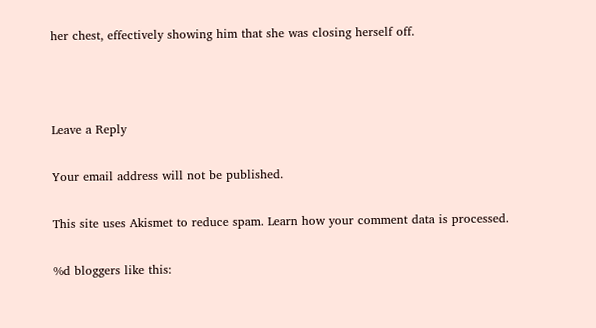her chest, effectively showing him that she was closing herself off.



Leave a Reply

Your email address will not be published.

This site uses Akismet to reduce spam. Learn how your comment data is processed.

%d bloggers like this: